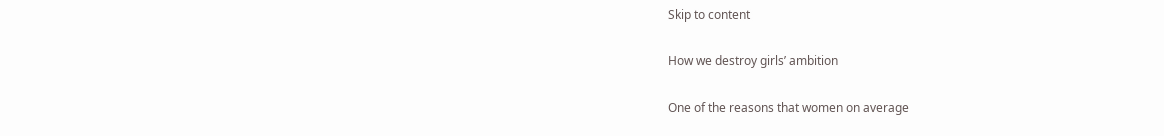Skip to content

How we destroy girls’ ambition

One of the reasons that women on average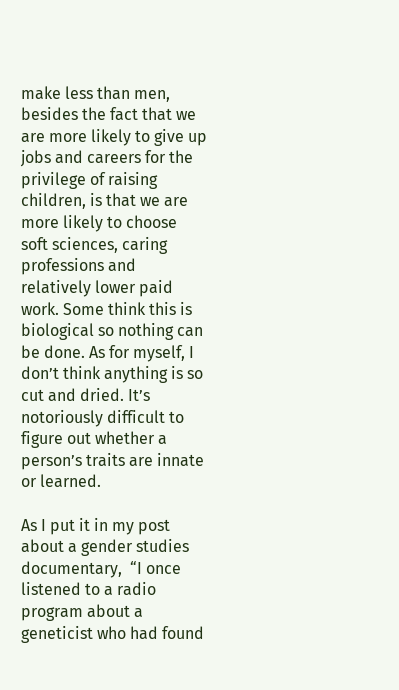make less than men, besides the fact that we are more likely to give up jobs and careers for the privilege of raising children, is that we are more likely to choose soft sciences, caring professions and relatively lower paid work. Some think this is biological so nothing can be done. As for myself, I don’t think anything is so cut and dried. It’s notoriously difficult to figure out whether a person’s traits are innate or learned.

As I put it in my post about a gender studies documentary,  “I once listened to a radio program about a geneticist who had found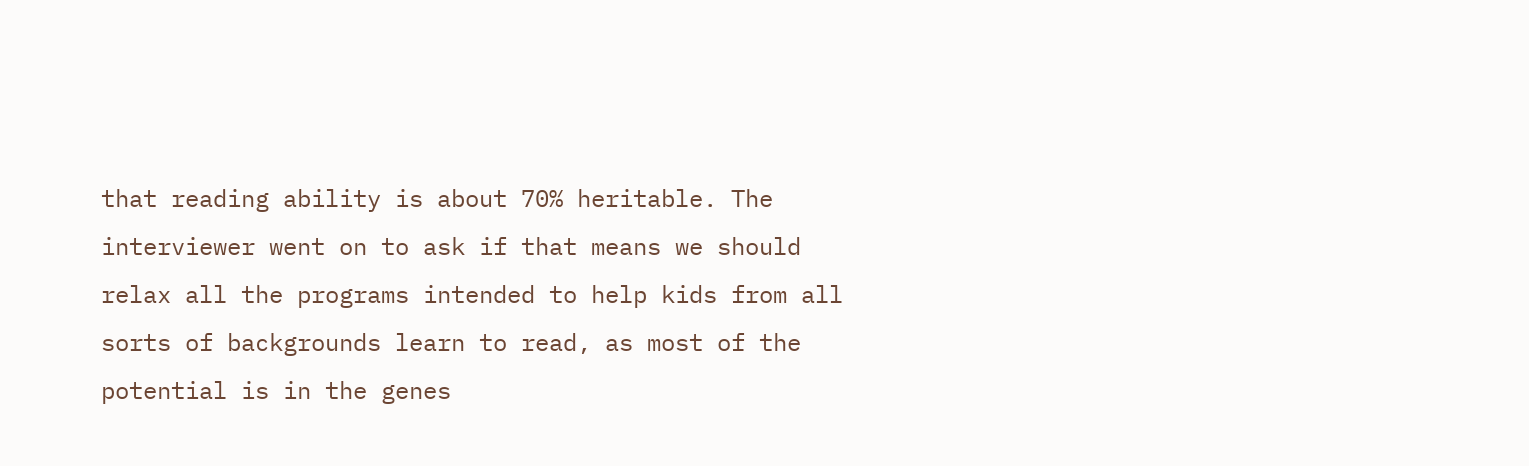that reading ability is about 70% heritable. The interviewer went on to ask if that means we should relax all the programs intended to help kids from all sorts of backgrounds learn to read, as most of the potential is in the genes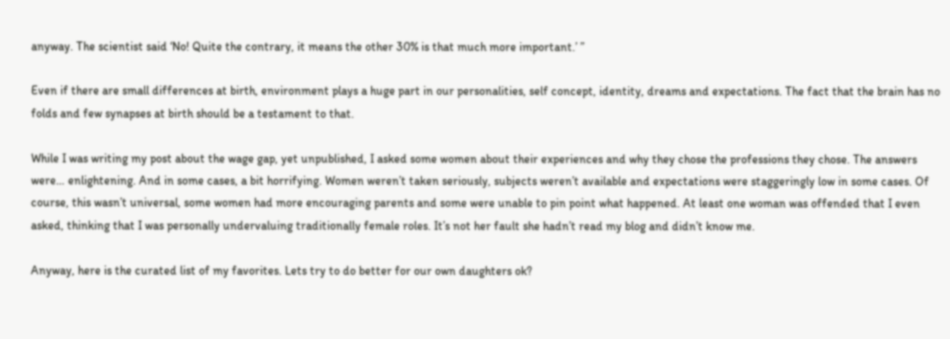anyway. The scientist said ‘No! Quite the contrary, it means the other 30% is that much more important.’ ”

Even if there are small differences at birth, environment plays a huge part in our personalities, self concept, identity, dreams and expectations. The fact that the brain has no folds and few synapses at birth should be a testament to that.

While I was writing my post about the wage gap, yet unpublished, I asked some women about their experiences and why they chose the professions they chose. The answers were… enlightening. And in some cases, a bit horrifying. Women weren’t taken seriously, subjects weren’t available and expectations were staggeringly low in some cases. Of course, this wasn’t universal, some women had more encouraging parents and some were unable to pin point what happened. At least one woman was offended that I even asked, thinking that I was personally undervaluing traditionally female roles. It’s not her fault she hadn’t read my blog and didn’t know me.

Anyway, here is the curated list of my favorites. Lets try to do better for our own daughters ok?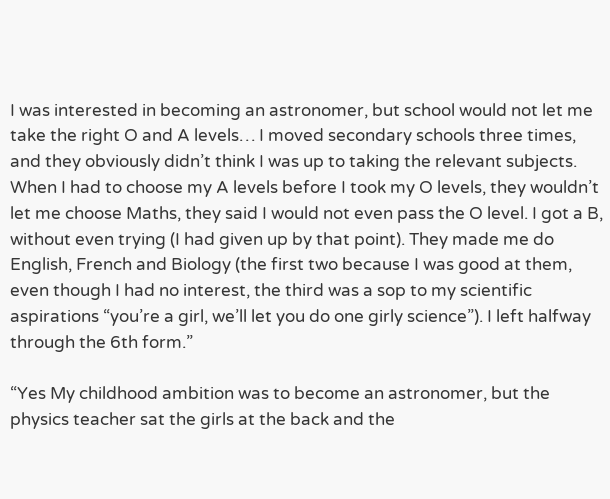I was interested in becoming an astronomer, but school would not let me take the right O and A levels… I moved secondary schools three times, and they obviously didn’t think I was up to taking the relevant subjects. When I had to choose my A levels before I took my O levels, they wouldn’t let me choose Maths, they said I would not even pass the O level. I got a B, without even trying (I had given up by that point). They made me do English, French and Biology (the first two because I was good at them, even though I had no interest, the third was a sop to my scientific aspirations “you’re a girl, we’ll let you do one girly science”). I left halfway through the 6th form.”

“Yes My childhood ambition was to become an astronomer, but the physics teacher sat the girls at the back and the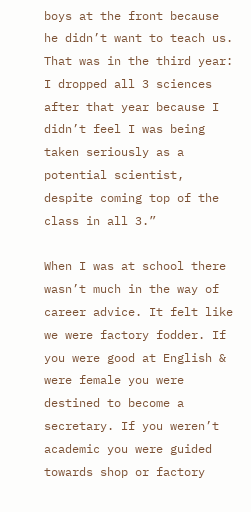boys at the front because he didn’t want to teach us. That was in the third year: I dropped all 3 sciences after that year because I didn’t feel I was being taken seriously as a potential scientist, despite coming top of the class in all 3.”

When I was at school there wasn’t much in the way of career advice. It felt like we were factory fodder. If you were good at English & were female you were destined to become a secretary. If you weren’t academic you were guided towards shop or factory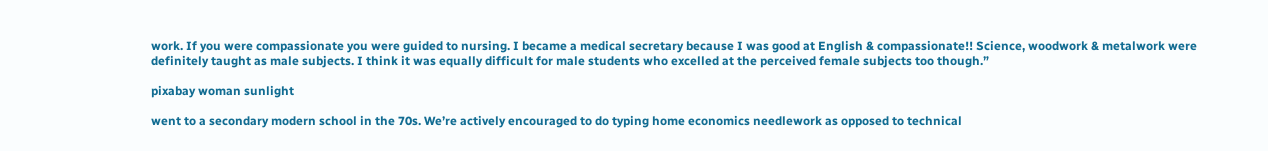work. If you were compassionate you were guided to nursing. I became a medical secretary because I was good at English & compassionate!! Science, woodwork & metalwork were definitely taught as male subjects. I think it was equally difficult for male students who excelled at the perceived female subjects too though.”

pixabay woman sunlight

went to a secondary modern school in the 70s. We’re actively encouraged to do typing home economics needlework as opposed to technical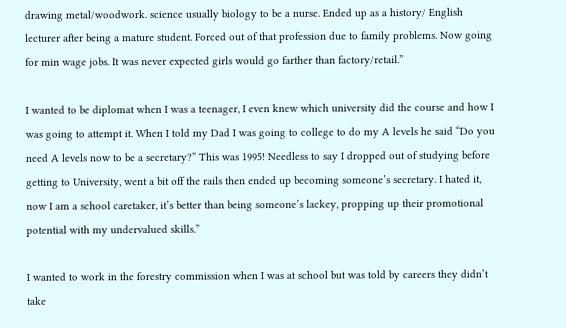drawing metal/woodwork. science usually biology to be a nurse. Ended up as a history/ English lecturer after being a mature student. Forced out of that profession due to family problems. Now going for min wage jobs. It was never expected girls would go farther than factory/retail.”

I wanted to be diplomat when I was a teenager, I even knew which university did the course and how I was going to attempt it. When I told my Dad I was going to college to do my A levels he said “Do you need A levels now to be a secretary?” This was 1995! Needless to say I dropped out of studying before getting to University, went a bit off the rails then ended up becoming someone’s secretary. I hated it, now I am a school caretaker, it’s better than being someone’s lackey, propping up their promotional potential with my undervalued skills.”

I wanted to work in the forestry commission when I was at school but was told by careers they didn’t take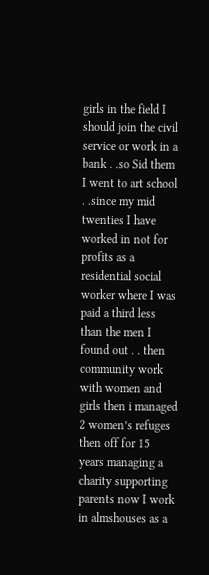girls in the field I should join the civil service or work in a bank . .so Sid them I went to art school . .since my mid twenties I have worked in not for profits as a residential social worker where I was paid a third less than the men I found out . . then community work with women and girls then i managed 2 women’s refuges then off for 15 years managing a charity supporting parents now I work in almshouses as a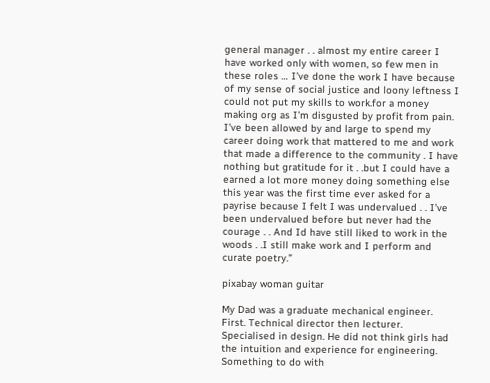general manager . . almost my entire career I have worked only with women, so few men in these roles … I’ve done the work I have because of my sense of social justice and loony leftness I could not put my skills to work.for a money making org as I’m disgusted by profit from pain. I’ve been allowed by and large to spend my career doing work that mattered to me and work that made a difference to the community . I have nothing but gratitude for it . .but I could have a earned a lot more money doing something else this year was the first time ever asked for a payrise because I felt I was undervalued . . I’ve been undervalued before but never had the courage . . And Id have still liked to work in the woods . .I still make work and I perform and curate poetry.”

pixabay woman guitar

My Dad was a graduate mechanical engineer. First. Technical director then lecturer. Specialised in design. He did not think girls had the intuition and experience for engineering. Something to do with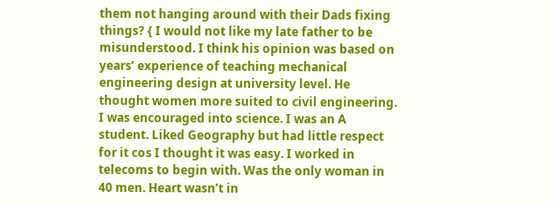them not hanging around with their Dads fixing things? { I would not like my late father to be misunderstood. I think his opinion was based on years’ experience of teaching mechanical engineering design at university level. He thought women more suited to civil engineering. I was encouraged into science. I was an A student. Liked Geography but had little respect for it cos I thought it was easy. I worked in telecoms to begin with. Was the only woman in 40 men. Heart wasn’t in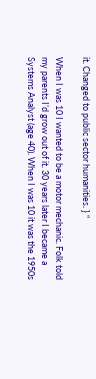it. Changed to public sector humanities. } “

When I was 10 I wanted to be a motor mechanic. Folk told my parents I’d grow out of it. 30 years later I became a Systems Analyst (age 40). When I was 10 it was the 1950s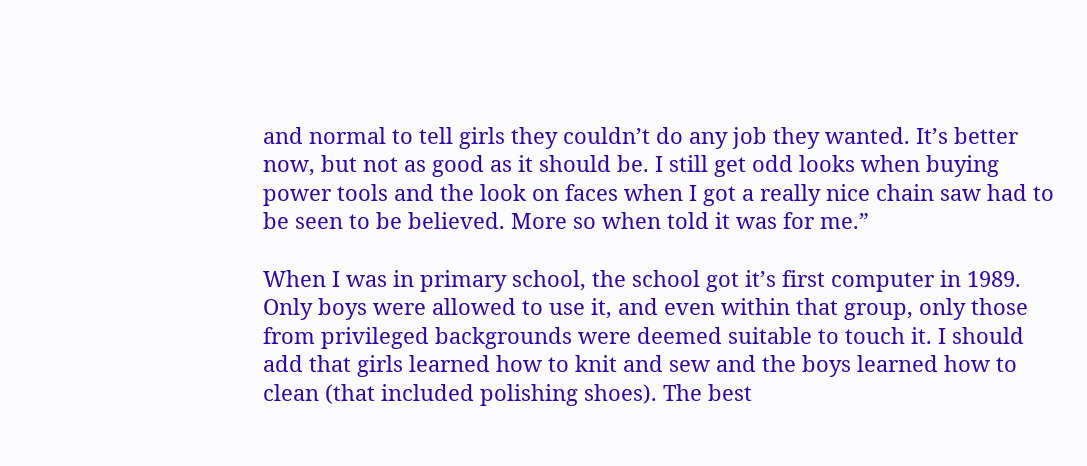and normal to tell girls they couldn’t do any job they wanted. It’s better now, but not as good as it should be. I still get odd looks when buying power tools and the look on faces when I got a really nice chain saw had to be seen to be believed. More so when told it was for me.”

When I was in primary school, the school got it’s first computer in 1989. Only boys were allowed to use it, and even within that group, only those from privileged backgrounds were deemed suitable to touch it. I should add that girls learned how to knit and sew and the boys learned how to clean (that included polishing shoes). The best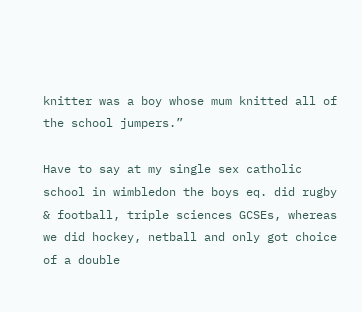knitter was a boy whose mum knitted all of the school jumpers.”

Have to say at my single sex catholic school in wimbledon the boys eq. did rugby & football, triple sciences GCSEs, whereas we did hockey, netball and only got choice of a double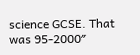science GCSE. That was 95-2000″